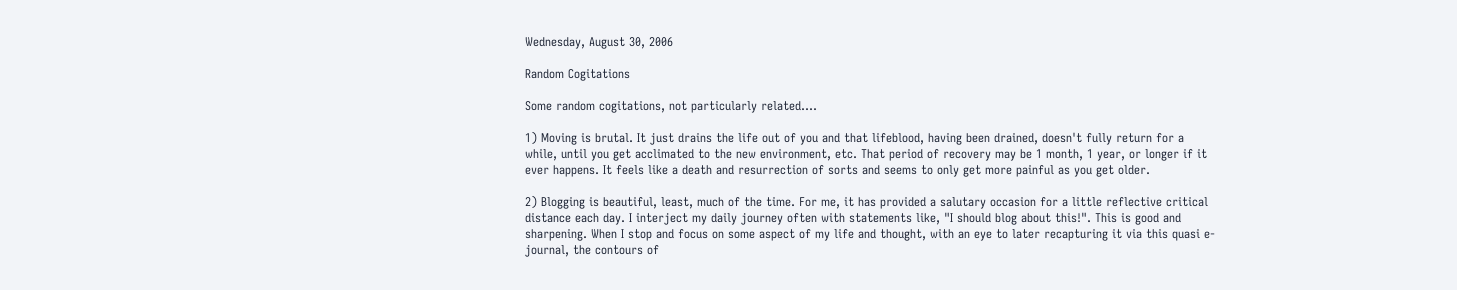Wednesday, August 30, 2006

Random Cogitations

Some random cogitations, not particularly related....

1) Moving is brutal. It just drains the life out of you and that lifeblood, having been drained, doesn't fully return for a while, until you get acclimated to the new environment, etc. That period of recovery may be 1 month, 1 year, or longer if it ever happens. It feels like a death and resurrection of sorts and seems to only get more painful as you get older.

2) Blogging is beautiful, least, much of the time. For me, it has provided a salutary occasion for a little reflective critical distance each day. I interject my daily journey often with statements like, "I should blog about this!". This is good and sharpening. When I stop and focus on some aspect of my life and thought, with an eye to later recapturing it via this quasi e-journal, the contours of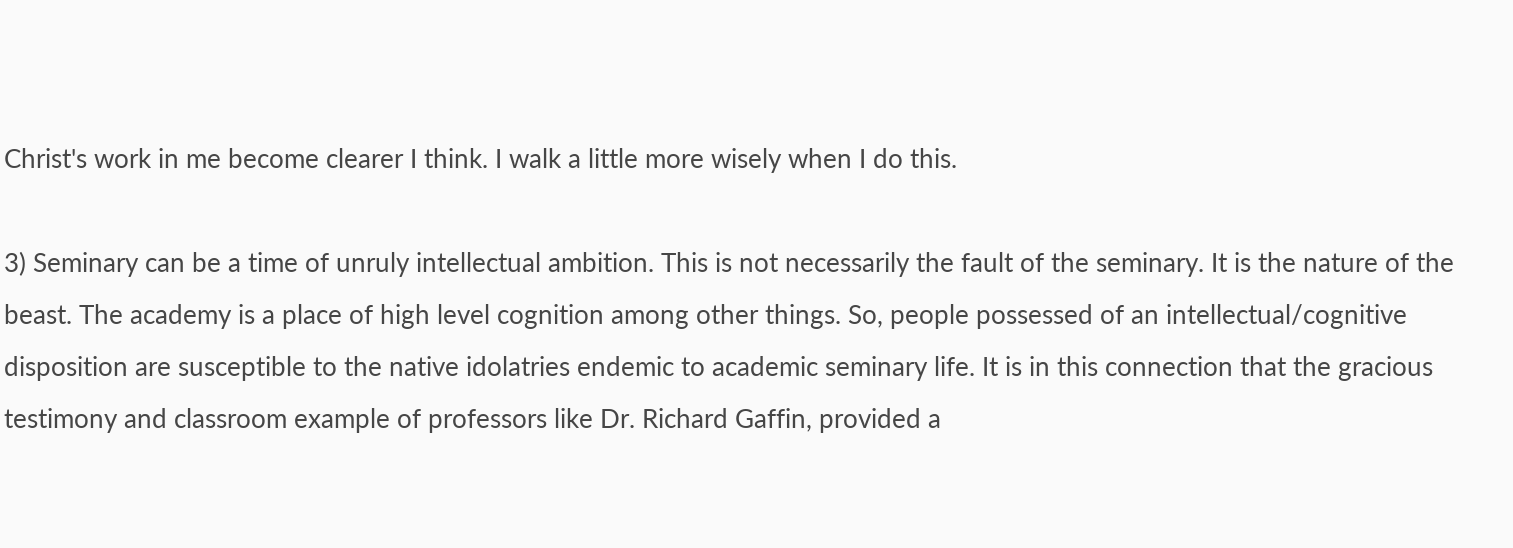Christ's work in me become clearer I think. I walk a little more wisely when I do this.

3) Seminary can be a time of unruly intellectual ambition. This is not necessarily the fault of the seminary. It is the nature of the beast. The academy is a place of high level cognition among other things. So, people possessed of an intellectual/cognitive disposition are susceptible to the native idolatries endemic to academic seminary life. It is in this connection that the gracious testimony and classroom example of professors like Dr. Richard Gaffin, provided a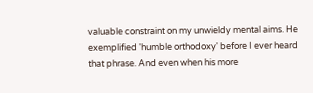valuable constraint on my unwieldy mental aims. He exemplified 'humble orthodoxy' before I ever heard that phrase. And even when his more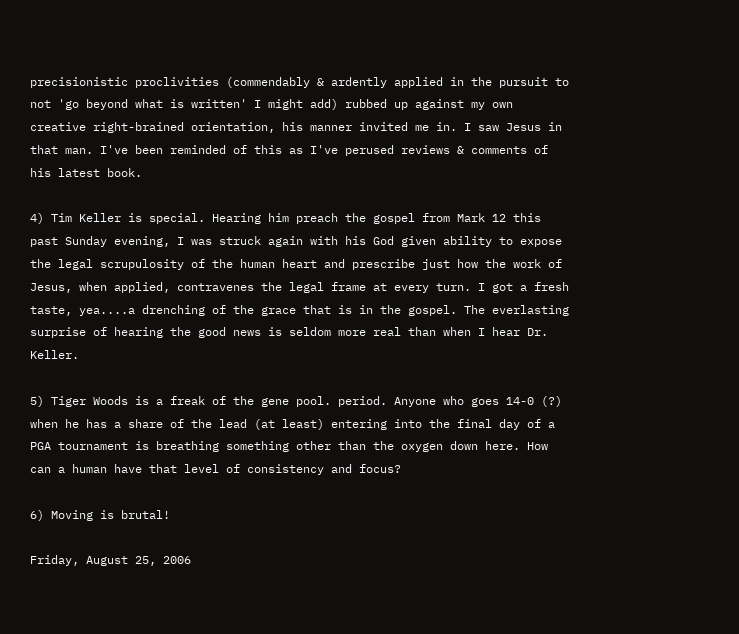precisionistic proclivities (commendably & ardently applied in the pursuit to not 'go beyond what is written' I might add) rubbed up against my own creative right-brained orientation, his manner invited me in. I saw Jesus in that man. I've been reminded of this as I've perused reviews & comments of his latest book.

4) Tim Keller is special. Hearing him preach the gospel from Mark 12 this past Sunday evening, I was struck again with his God given ability to expose the legal scrupulosity of the human heart and prescribe just how the work of Jesus, when applied, contravenes the legal frame at every turn. I got a fresh taste, yea....a drenching of the grace that is in the gospel. The everlasting surprise of hearing the good news is seldom more real than when I hear Dr. Keller.

5) Tiger Woods is a freak of the gene pool. period. Anyone who goes 14-0 (?) when he has a share of the lead (at least) entering into the final day of a PGA tournament is breathing something other than the oxygen down here. How can a human have that level of consistency and focus?

6) Moving is brutal!

Friday, August 25, 2006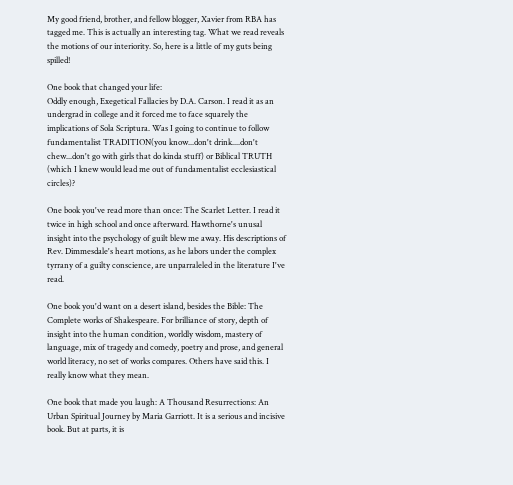My good friend, brother, and fellow blogger, Xavier from RBA has tagged me. This is actually an interesting tag. What we read reveals the motions of our interiority. So, here is a little of my guts being spilled!

One book that changed your life:
Oddly enough, Exegetical Fallacies by D.A. Carson. I read it as an undergrad in college and it forced me to face squarely the implications of Sola Scriptura. Was I going to continue to follow fundamentalist TRADITION(you know...don't drink....don't chew...don't go with girls that do kinda stuff) or Biblical TRUTH (which I knew would lead me out of fundamentalist ecclesiastical circles)?

One book you've read more than once: The Scarlet Letter. I read it twice in high school and once afterward. Hawthorne's unusal insight into the psychology of guilt blew me away. His descriptions of Rev. Dimmesdale's heart motions, as he labors under the complex tyrrany of a guilty conscience, are unparraleled in the literature I've read.

One book you'd want on a desert island, besides the Bible: The Complete works of Shakespeare. For brilliance of story, depth of insight into the human condition, worldly wisdom, mastery of language, mix of tragedy and comedy, poetry and prose, and general world literacy, no set of works compares. Others have said this. I really know what they mean.

One book that made you laugh: A Thousand Resurrections: An Urban Spiritual Journey by Maria Garriott. It is a serious and incisive book. But at parts, it is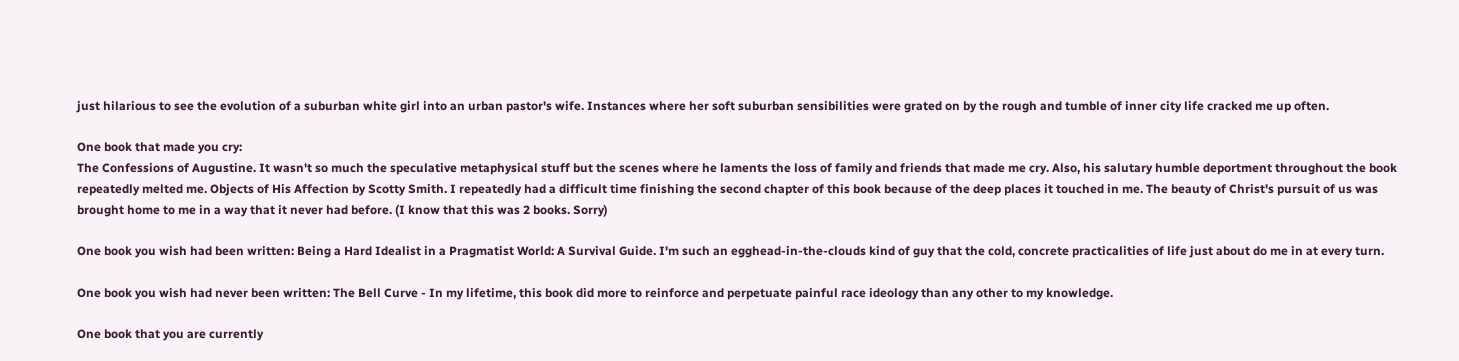just hilarious to see the evolution of a suburban white girl into an urban pastor's wife. Instances where her soft suburban sensibilities were grated on by the rough and tumble of inner city life cracked me up often.

One book that made you cry:
The Confessions of Augustine. It wasn't so much the speculative metaphysical stuff but the scenes where he laments the loss of family and friends that made me cry. Also, his salutary humble deportment throughout the book repeatedly melted me. Objects of His Affection by Scotty Smith. I repeatedly had a difficult time finishing the second chapter of this book because of the deep places it touched in me. The beauty of Christ's pursuit of us was brought home to me in a way that it never had before. (I know that this was 2 books. Sorry)

One book you wish had been written: Being a Hard Idealist in a Pragmatist World: A Survival Guide. I'm such an egghead-in-the-clouds kind of guy that the cold, concrete practicalities of life just about do me in at every turn.

One book you wish had never been written: The Bell Curve - In my lifetime, this book did more to reinforce and perpetuate painful race ideology than any other to my knowledge.

One book that you are currently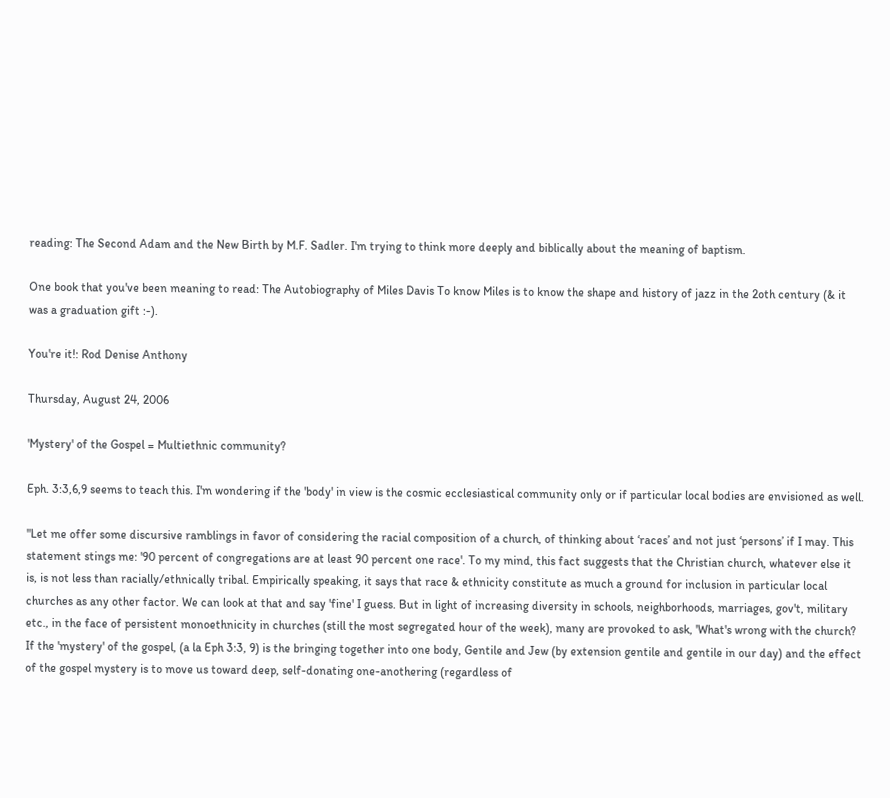reading: The Second Adam and the New Birth by M.F. Sadler. I'm trying to think more deeply and biblically about the meaning of baptism.

One book that you've been meaning to read: The Autobiography of Miles Davis To know Miles is to know the shape and history of jazz in the 2oth century (& it was a graduation gift :-).

You're it!: Rod Denise Anthony

Thursday, August 24, 2006

'Mystery' of the Gospel = Multiethnic community?

Eph. 3:3,6,9 seems to teach this. I'm wondering if the 'body' in view is the cosmic ecclesiastical community only or if particular local bodies are envisioned as well.

"Let me offer some discursive ramblings in favor of considering the racial composition of a church, of thinking about ‘races’ and not just ‘persons’ if I may. This statement stings me: '90 percent of congregations are at least 90 percent one race'. To my mind, this fact suggests that the Christian church, whatever else it is, is not less than racially/ethnically tribal. Empirically speaking, it says that race & ethnicity constitute as much a ground for inclusion in particular local churches as any other factor. We can look at that and say 'fine' I guess. But in light of increasing diversity in schools, neighborhoods, marriages, gov't, military etc., in the face of persistent monoethnicity in churches (still the most segregated hour of the week), many are provoked to ask, 'What's wrong with the church? If the 'mystery' of the gospel, (a la Eph 3:3, 9) is the bringing together into one body, Gentile and Jew (by extension gentile and gentile in our day) and the effect of the gospel mystery is to move us toward deep, self-donating one-anothering (regardless of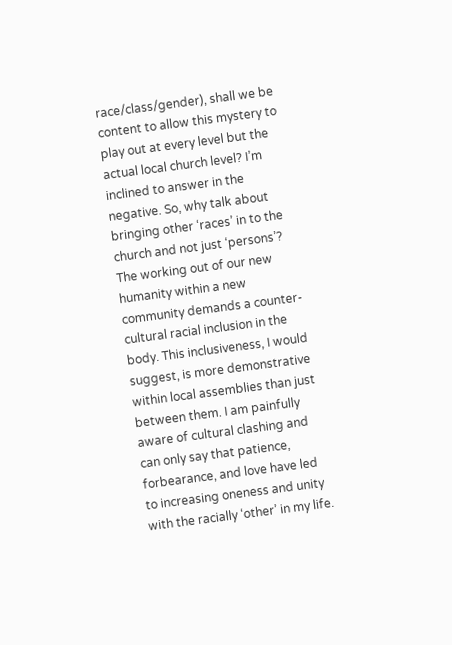race/class/gender), shall we be content to allow this mystery to play out at every level but the actual local church level? I’m inclined to answer in the negative. So, why talk about bringing other ‘races’ in to the church and not just ‘persons’? The working out of our new humanity within a new community demands a counter-cultural racial inclusion in the body. This inclusiveness, I would suggest, is more demonstrative within local assemblies than just between them. I am painfully aware of cultural clashing and can only say that patience, forbearance, and love have led to increasing oneness and unity with the racially ‘other’ in my life.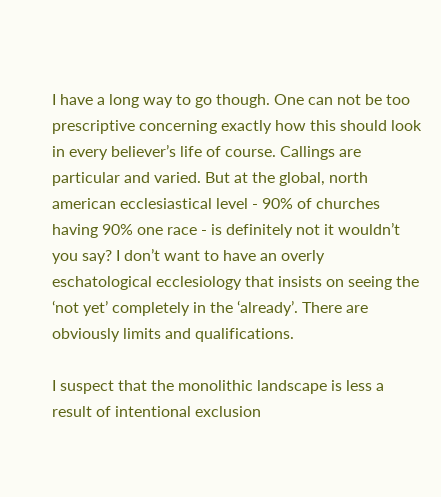I have a long way to go though. One can not be too prescriptive concerning exactly how this should look in every believer’s life of course. Callings are particular and varied. But at the global, north american ecclesiastical level - 90% of churches having 90% one race - is definitely not it wouldn’t you say? I don’t want to have an overly eschatological ecclesiology that insists on seeing the ‘not yet’ completely in the ‘already’. There are obviously limits and qualifications.

I suspect that the monolithic landscape is less a result of intentional exclusion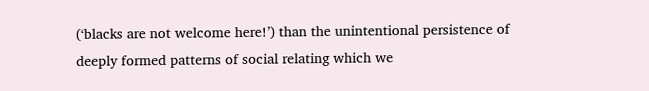(‘blacks are not welcome here!’) than the unintentional persistence of deeply formed patterns of social relating which we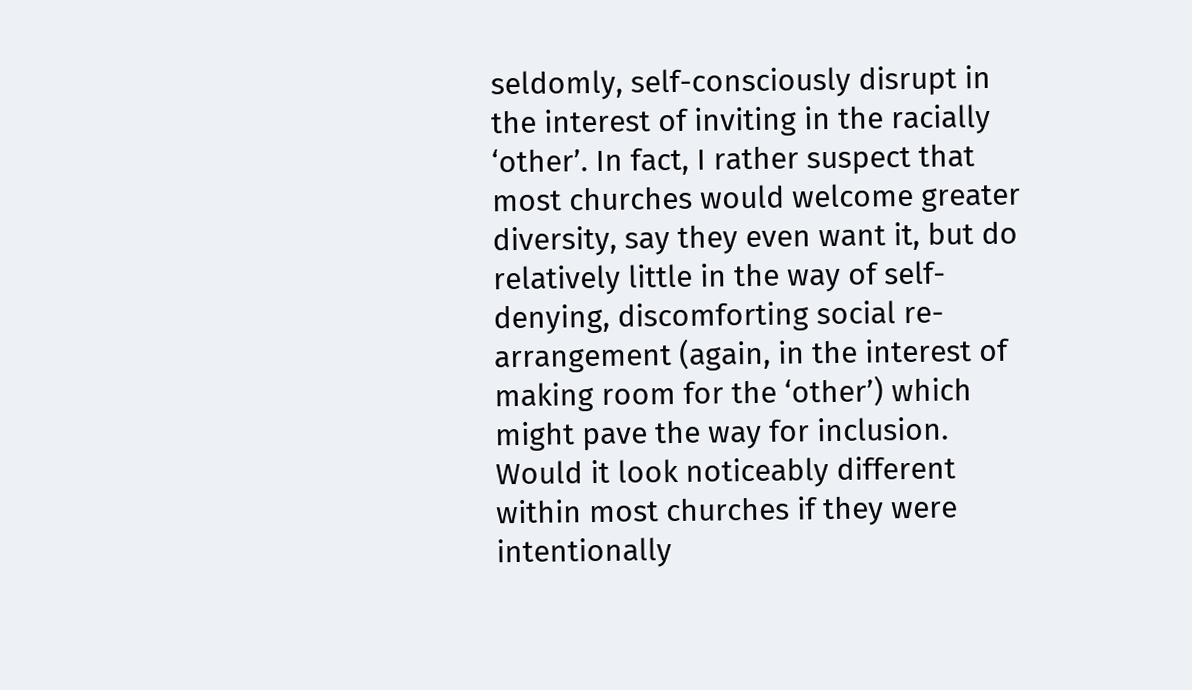seldomly, self-consciously disrupt in the interest of inviting in the racially ‘other’. In fact, I rather suspect that most churches would welcome greater diversity, say they even want it, but do relatively little in the way of self-denying, discomforting social re-arrangement (again, in the interest of making room for the ‘other’) which might pave the way for inclusion. Would it look noticeably different within most churches if they were intentionally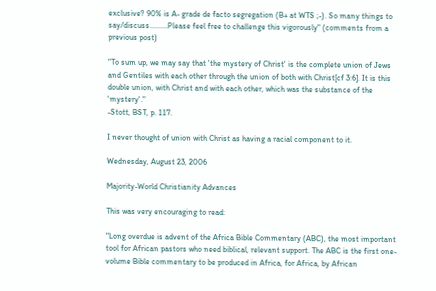exclusive? 90% is A- grade de facto segregation (B+ at WTS ;-). So many things to say/discuss.........Please feel free to challenge this vigorously" (comments from a previous post)

"To sum up, we may say that 'the mystery of Christ' is the complete union of Jews and Gentiles with each other through the union of both with Christ[cf 3:6]. It is this double union, with Christ and with each other, which was the substance of the 'mystery'."
-Stott, BST, p. 117.

I never thought of union with Christ as having a racial component to it.

Wednesday, August 23, 2006

Majority-World Christianity Advances

This was very encouraging to read:

"Long overdue is advent of the Africa Bible Commentary (ABC), the most important tool for African pastors who need biblical, relevant support. The ABC is the first one-volume Bible commentary to be produced in Africa, for Africa, by African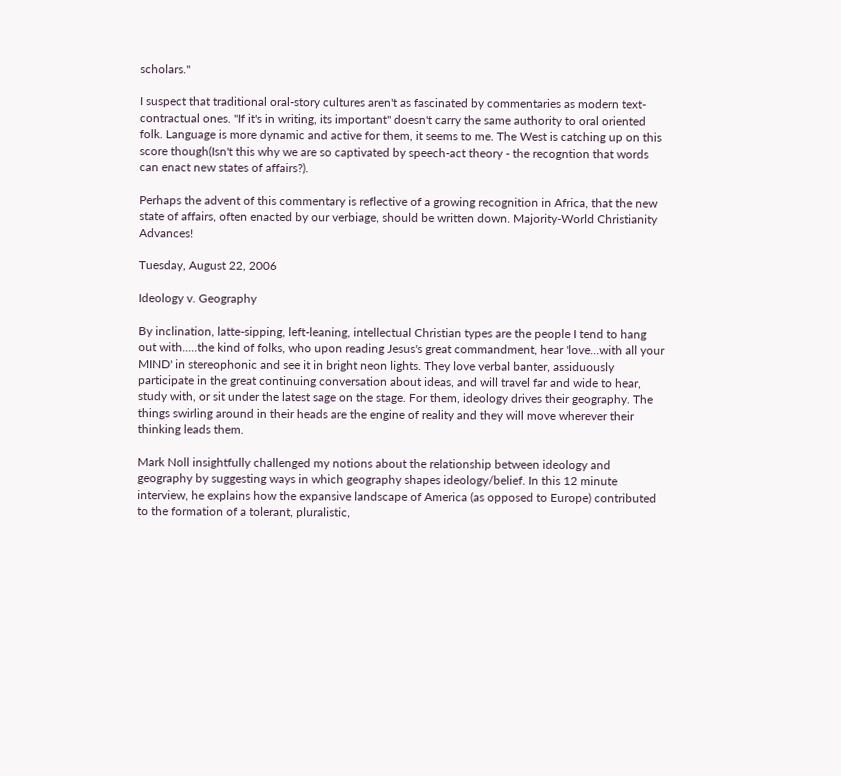scholars."

I suspect that traditional oral-story cultures aren't as fascinated by commentaries as modern text-contractual ones. "If it's in writing, its important" doesn't carry the same authority to oral oriented folk. Language is more dynamic and active for them, it seems to me. The West is catching up on this score though(Isn't this why we are so captivated by speech-act theory - the recogntion that words can enact new states of affairs?).

Perhaps the advent of this commentary is reflective of a growing recognition in Africa, that the new state of affairs, often enacted by our verbiage, should be written down. Majority-World Christianity Advances!

Tuesday, August 22, 2006

Ideology v. Geography

By inclination, latte-sipping, left-leaning, intellectual Christian types are the people I tend to hang out with.....the kind of folks, who upon reading Jesus's great commandment, hear 'love...with all your MIND' in stereophonic and see it in bright neon lights. They love verbal banter, assiduously participate in the great continuing conversation about ideas, and will travel far and wide to hear, study with, or sit under the latest sage on the stage. For them, ideology drives their geography. The things swirling around in their heads are the engine of reality and they will move wherever their thinking leads them.

Mark Noll insightfully challenged my notions about the relationship between ideology and geography by suggesting ways in which geography shapes ideology/belief. In this 12 minute interview, he explains how the expansive landscape of America (as opposed to Europe) contributed to the formation of a tolerant, pluralistic,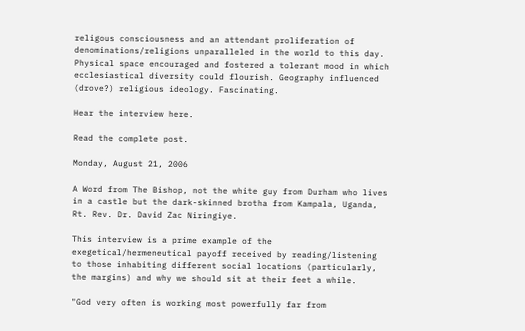religous consciousness and an attendant proliferation of denominations/religions unparalleled in the world to this day. Physical space encouraged and fostered a tolerant mood in which ecclesiastical diversity could flourish. Geography influenced (drove?) religious ideology. Fascinating.

Hear the interview here.

Read the complete post.

Monday, August 21, 2006

A Word from The Bishop, not the white guy from Durham who lives in a castle but the dark-skinned brotha from Kampala, Uganda, Rt. Rev. Dr. David Zac Niringiye.

This interview is a prime example of the exegetical/hermeneutical payoff received by reading/listening to those inhabiting different social locations (particularly, the margins) and why we should sit at their feet a while.

"God very often is working most powerfully far from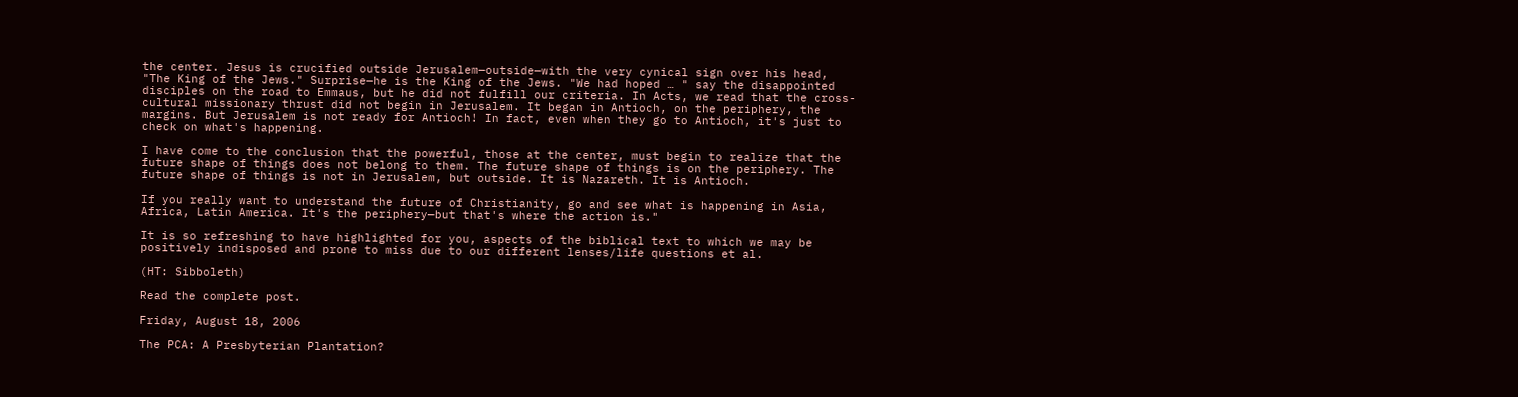the center. Jesus is crucified outside Jerusalem—outside—with the very cynical sign over his head, "The King of the Jews." Surprise—he is the King of the Jews. "We had hoped … " say the disappointed disciples on the road to Emmaus, but he did not fulfill our criteria. In Acts, we read that the cross-cultural missionary thrust did not begin in Jerusalem. It began in Antioch, on the periphery, the margins. But Jerusalem is not ready for Antioch! In fact, even when they go to Antioch, it's just to check on what's happening.

I have come to the conclusion that the powerful, those at the center, must begin to realize that the future shape of things does not belong to them. The future shape of things is on the periphery. The future shape of things is not in Jerusalem, but outside. It is Nazareth. It is Antioch.

If you really want to understand the future of Christianity, go and see what is happening in Asia, Africa, Latin America. It's the periphery—but that's where the action is."

It is so refreshing to have highlighted for you, aspects of the biblical text to which we may be positively indisposed and prone to miss due to our different lenses/life questions et al.

(HT: Sibboleth)

Read the complete post.

Friday, August 18, 2006

The PCA: A Presbyterian Plantation?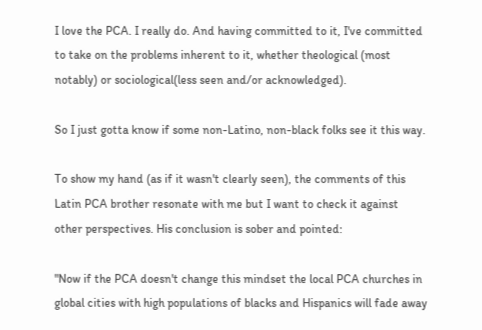I love the PCA. I really do. And having committed to it, I've committed to take on the problems inherent to it, whether theological (most notably) or sociological(less seen and/or acknowledged).

So I just gotta know if some non-Latino, non-black folks see it this way.

To show my hand (as if it wasn't clearly seen), the comments of this Latin PCA brother resonate with me but I want to check it against other perspectives. His conclusion is sober and pointed:

"Now if the PCA doesn't change this mindset the local PCA churches in global cities with high populations of blacks and Hispanics will fade away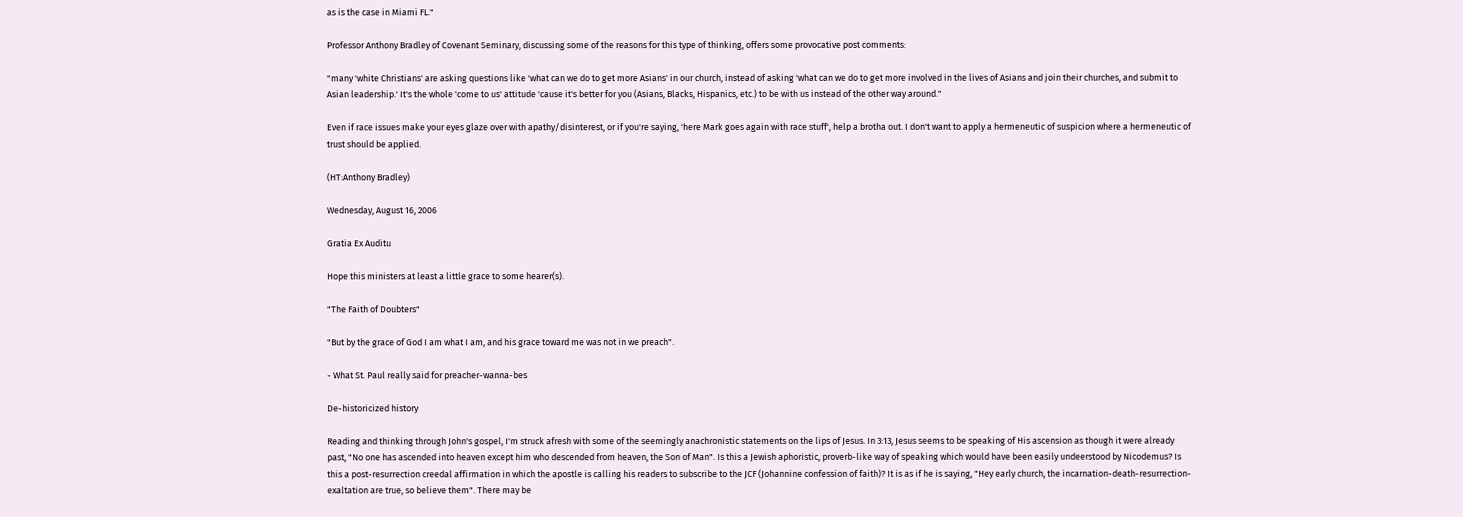as is the case in Miami FL."

Professor Anthony Bradley of Covenant Seminary, discussing some of the reasons for this type of thinking, offers some provocative post comments:

"many 'white Christians' are asking questions like 'what can we do to get more Asians' in our church, instead of asking 'what can we do to get more involved in the lives of Asians and join their churches, and submit to Asian leadership.' It's the whole 'come to us' attitude 'cause it's better for you (Asians, Blacks, Hispanics, etc.) to be with us instead of the other way around."

Even if race issues make your eyes glaze over with apathy/disinterest, or if you're saying, 'here Mark goes again with race stuff', help a brotha out. I don't want to apply a hermeneutic of suspicion where a hermeneutic of trust should be applied.

(HT:Anthony Bradley)

Wednesday, August 16, 2006

Gratia Ex Auditu

Hope this ministers at least a little grace to some hearer(s).

"The Faith of Doubters"

"But by the grace of God I am what I am, and his grace toward me was not in we preach".

- What St. Paul really said for preacher-wanna-bes

De-historicized history

Reading and thinking through John's gospel, I'm struck afresh with some of the seemingly anachronistic statements on the lips of Jesus. In 3:13, Jesus seems to be speaking of His ascension as though it were already past, "No one has ascended into heaven except him who descended from heaven, the Son of Man". Is this a Jewish aphoristic, proverb-like way of speaking which would have been easily undeerstood by Nicodemus? Is this a post-resurrection creedal affirmation in which the apostle is calling his readers to subscribe to the JCF (Johannine confession of faith)? It is as if he is saying, "Hey early church, the incarnation-death-resurrection-exaltation are true, so believe them". There may be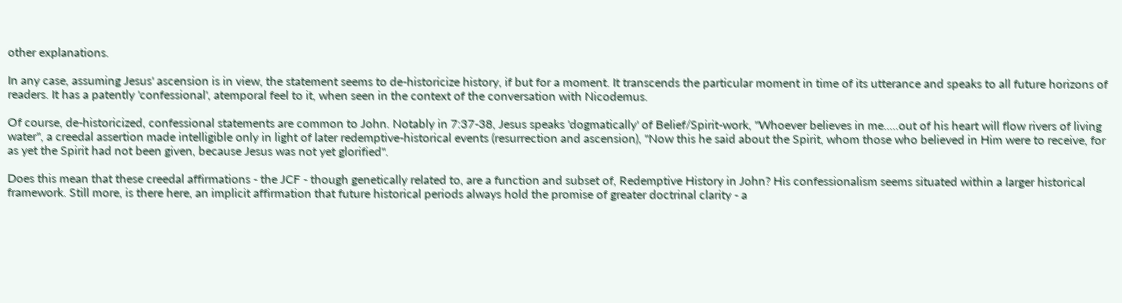other explanations.

In any case, assuming Jesus' ascension is in view, the statement seems to de-historicize history, if but for a moment. It transcends the particular moment in time of its utterance and speaks to all future horizons of readers. It has a patently 'confessional', atemporal feel to it, when seen in the context of the conversation with Nicodemus.

Of course, de-historicized, confessional statements are common to John. Notably in 7:37-38, Jesus speaks 'dogmatically' of Belief/Spirit-work, "Whoever believes in me.....out of his heart will flow rivers of living water", a creedal assertion made intelligible only in light of later redemptive-historical events (resurrection and ascension), "Now this he said about the Spirit, whom those who believed in Him were to receive, for as yet the Spirit had not been given, because Jesus was not yet glorified".

Does this mean that these creedal affirmations - the JCF - though genetically related to, are a function and subset of, Redemptive History in John? His confessionalism seems situated within a larger historical framework. Still more, is there here, an implicit affirmation that future historical periods always hold the promise of greater doctrinal clarity - a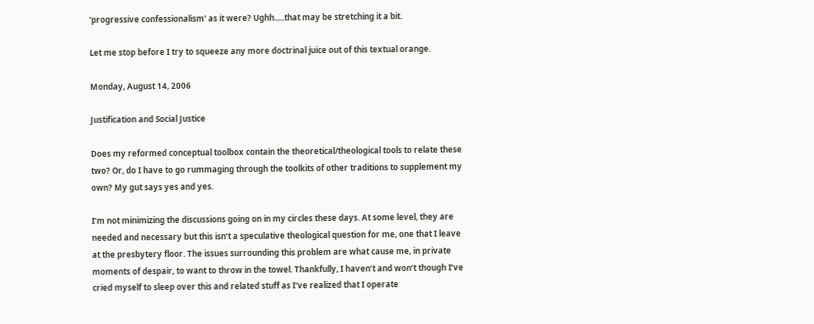'progressive confessionalism' as it were? Ughh.....that may be stretching it a bit.

Let me stop before I try to squeeze any more doctrinal juice out of this textual orange.

Monday, August 14, 2006

Justification and Social Justice

Does my reformed conceptual toolbox contain the theoretical/theological tools to relate these two? Or, do I have to go rummaging through the toolkits of other traditions to supplement my own? My gut says yes and yes.

I’m not minimizing the discussions going on in my circles these days. At some level, they are needed and necessary but this isn’t a speculative theological question for me, one that I leave at the presbytery floor. The issues surrounding this problem are what cause me, in private moments of despair, to want to throw in the towel. Thankfully, I haven’t and won’t though I’ve cried myself to sleep over this and related stuff as I've realized that I operate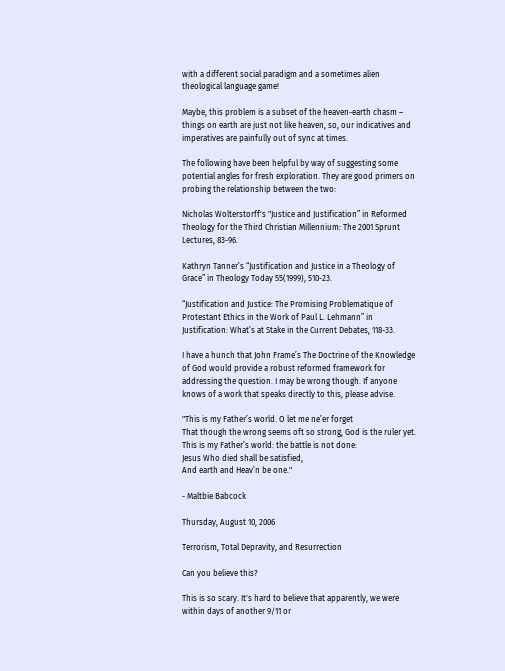with a different social paradigm and a sometimes alien theological language game!

Maybe, this problem is a subset of the heaven-earth chasm – things on earth are just not like heaven, so, our indicatives and imperatives are painfully out of sync at times.

The following have been helpful by way of suggesting some potential angles for fresh exploration. They are good primers on probing the relationship between the two:

Nicholas Wolterstorff's "Justice and Justification” in Reformed Theology for the Third Christian Millennium: The 2001 Sprunt Lectures, 83-96.

Kathryn Tanner’s “Justification and Justice in a Theology of Grace” in Theology Today 55(1999), 510-23.

“Justification and Justice: The Promising Problematique of Protestant Ethics in the Work of Paul L. Lehmann” in Justification: What’s at Stake in the Current Debates, 118-33.

I have a hunch that John Frame’s The Doctrine of the Knowledge of God would provide a robust reformed framework for addressing the question. I may be wrong though. If anyone knows of a work that speaks directly to this, please advise.

"This is my Father’s world. O let me ne’er forget
That though the wrong seems oft so strong, God is the ruler yet.
This is my Father’s world: the battle is not done:
Jesus Who died shall be satisfied,
And earth and Heav’n be one."

- Maltbie Babcock

Thursday, August 10, 2006

Terrorism, Total Depravity, and Resurrection

Can you believe this?

This is so scary. It's hard to believe that apparently, we were within days of another 9/11 or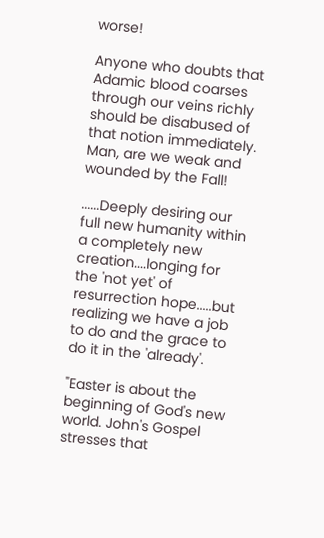worse!

Anyone who doubts that Adamic blood coarses through our veins richly should be disabused of that notion immediately. Man, are we weak and wounded by the Fall!

......Deeply desiring our full new humanity within a completely new creation....longing for the 'not yet' of resurrection hope.....but realizing we have a job to do and the grace to do it in the 'already'.

"Easter is about the beginning of God's new world. John's Gospel stresses that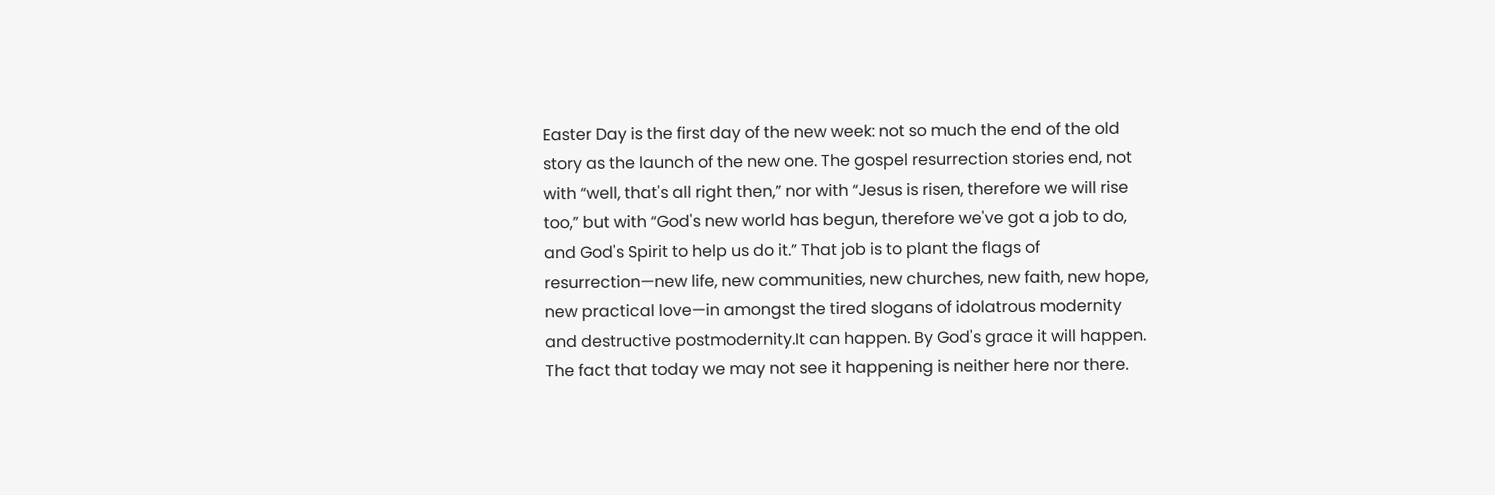Easter Day is the first day of the new week: not so much the end of the old story as the launch of the new one. The gospel resurrection stories end, not with “well, that's all right then,” nor with “Jesus is risen, therefore we will rise too,” but with “God's new world has begun, therefore we've got a job to do, and God's Spirit to help us do it.” That job is to plant the flags of resurrection—new life, new communities, new churches, new faith, new hope, new practical love—in amongst the tired slogans of idolatrous modernity and destructive postmodernity.It can happen. By God's grace it will happen. The fact that today we may not see it happening is neither here nor there.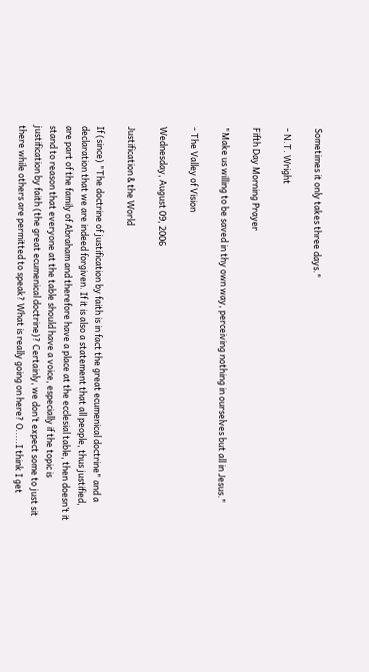Sometimes it only takes three days."

- N.T. Wright

Fifth Day Morning Prayer

"Make us willing to be saved in thy own way, perceiving nothing in ourselves but all in Jesus."

- The Valley of Vision

Wednesday, August 09, 2006

Justification & the World

If (since) "The doctrine of justification by faith is in fact the great ecumenical doctrine" and a declaration that we are indeed forgiven. If it is also a statement that all people, thus justified, are part of the family of Abraham and therefore have a place at the ecclesial table, then doesn’t it stand to reason that everyone at the table should have a voice, especially if the topic is justification by faith (the great ecumenical doctrine)? Certainly, we don’t expect some to just sit there while others are permitted to speak? What is really going on here? O.....I think I get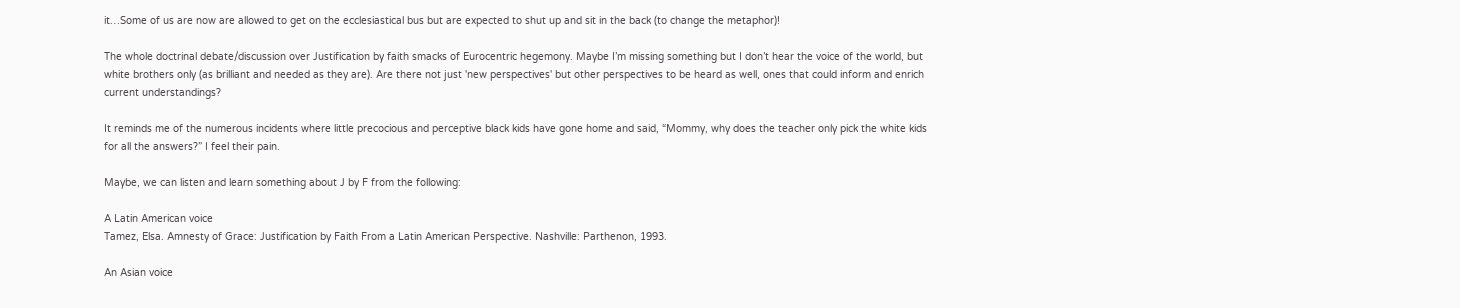it…Some of us are now are allowed to get on the ecclesiastical bus but are expected to shut up and sit in the back (to change the metaphor)!

The whole doctrinal debate/discussion over Justification by faith smacks of Eurocentric hegemony. Maybe I’m missing something but I don’t hear the voice of the world, but white brothers only (as brilliant and needed as they are). Are there not just 'new perspectives' but other perspectives to be heard as well, ones that could inform and enrich current understandings?

It reminds me of the numerous incidents where little precocious and perceptive black kids have gone home and said, “Mommy, why does the teacher only pick the white kids for all the answers?” I feel their pain.

Maybe, we can listen and learn something about J by F from the following:

A Latin American voice
Tamez, Elsa. Amnesty of Grace: Justification by Faith From a Latin American Perspective. Nashville: Parthenon, 1993.

An Asian voice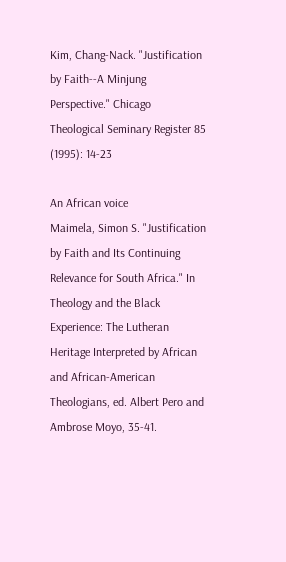Kim, Chang-Nack. "Justification by Faith--A Minjung Perspective." Chicago Theological Seminary Register 85 (1995): 14-23

An African voice
Maimela, Simon S. "Justification by Faith and Its Continuing Relevance for South Africa." In Theology and the Black Experience: The Lutheran Heritage Interpreted by African and African-American Theologians, ed. Albert Pero and Ambrose Moyo, 35-41.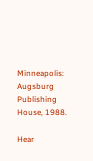Minneapolis: Augsburg Publishing House, 1988.

Hear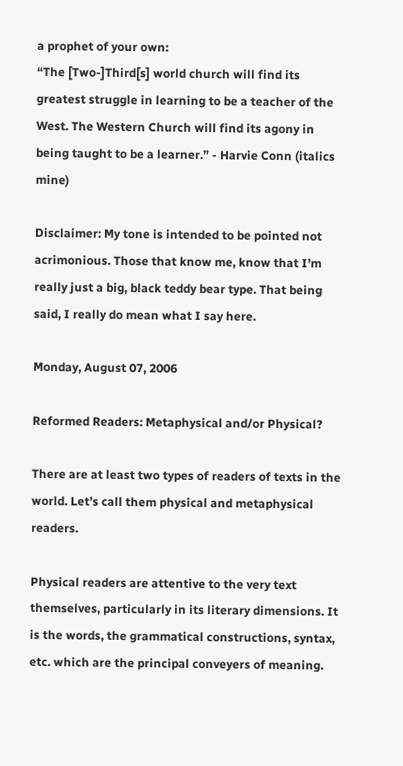a prophet of your own:
“The [Two-]Third[s] world church will find its greatest struggle in learning to be a teacher of the West. The Western Church will find its agony in being taught to be a learner.” - Harvie Conn (italics mine)

Disclaimer: My tone is intended to be pointed not acrimonious. Those that know me, know that I’m really just a big, black teddy bear type. That being said, I really do mean what I say here.

Monday, August 07, 2006

Reformed Readers: Metaphysical and/or Physical?

There are at least two types of readers of texts in the world. Let’s call them physical and metaphysical readers.

Physical readers are attentive to the very text themselves, particularly in its literary dimensions. It is the words, the grammatical constructions, syntax, etc. which are the principal conveyers of meaning.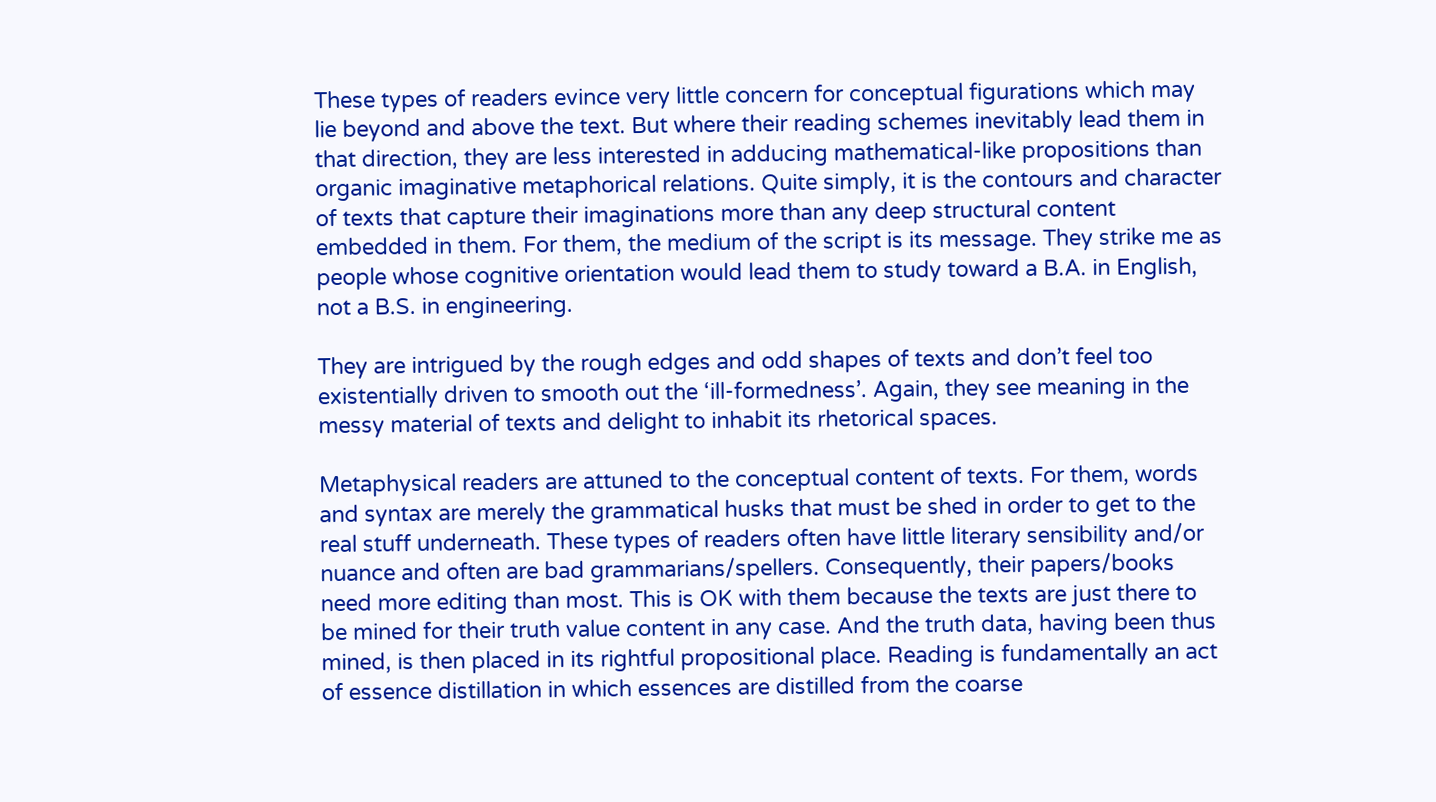These types of readers evince very little concern for conceptual figurations which may lie beyond and above the text. But where their reading schemes inevitably lead them in that direction, they are less interested in adducing mathematical-like propositions than organic imaginative metaphorical relations. Quite simply, it is the contours and character of texts that capture their imaginations more than any deep structural content embedded in them. For them, the medium of the script is its message. They strike me as people whose cognitive orientation would lead them to study toward a B.A. in English, not a B.S. in engineering.

They are intrigued by the rough edges and odd shapes of texts and don’t feel too existentially driven to smooth out the ‘ill-formedness’. Again, they see meaning in the messy material of texts and delight to inhabit its rhetorical spaces.

Metaphysical readers are attuned to the conceptual content of texts. For them, words and syntax are merely the grammatical husks that must be shed in order to get to the real stuff underneath. These types of readers often have little literary sensibility and/or nuance and often are bad grammarians/spellers. Consequently, their papers/books need more editing than most. This is OK with them because the texts are just there to be mined for their truth value content in any case. And the truth data, having been thus mined, is then placed in its rightful propositional place. Reading is fundamentally an act of essence distillation in which essences are distilled from the coarse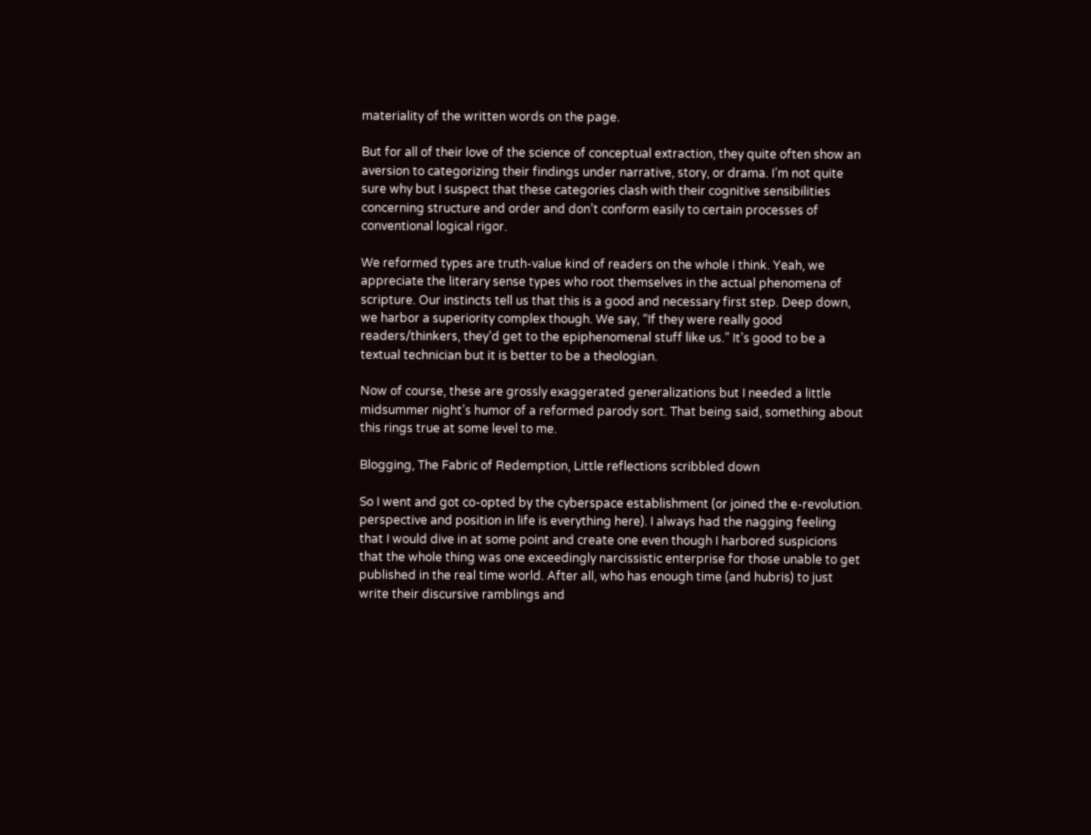materiality of the written words on the page.

But for all of their love of the science of conceptual extraction, they quite often show an aversion to categorizing their findings under narrative, story, or drama. I’m not quite sure why but I suspect that these categories clash with their cognitive sensibilities concerning structure and order and don’t conform easily to certain processes of conventional logical rigor.

We reformed types are truth-value kind of readers on the whole I think. Yeah, we appreciate the literary sense types who root themselves in the actual phenomena of scripture. Our instincts tell us that this is a good and necessary first step. Deep down, we harbor a superiority complex though. We say, “If they were really good readers/thinkers, they’d get to the epiphenomenal stuff like us.” It’s good to be a textual technician but it is better to be a theologian.

Now of course, these are grossly exaggerated generalizations but I needed a little midsummer night’s humor of a reformed parody sort. That being said, something about this rings true at some level to me.

Blogging, The Fabric of Redemption, Little reflections scribbled down

So I went and got co-opted by the cyberspace establishment (or joined the e-revolution. perspective and position in life is everything here). I always had the nagging feeling that I would dive in at some point and create one even though I harbored suspicions that the whole thing was one exceedingly narcissistic enterprise for those unable to get published in the real time world. After all, who has enough time (and hubris) to just write their discursive ramblings and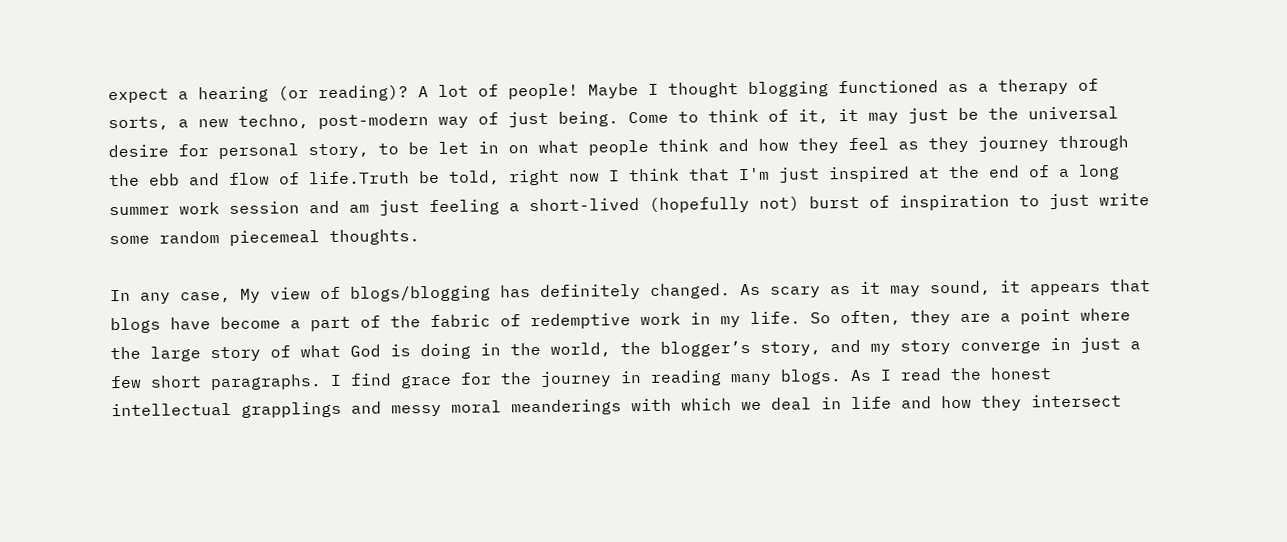expect a hearing (or reading)? A lot of people! Maybe I thought blogging functioned as a therapy of sorts, a new techno, post-modern way of just being. Come to think of it, it may just be the universal desire for personal story, to be let in on what people think and how they feel as they journey through the ebb and flow of life.Truth be told, right now I think that I'm just inspired at the end of a long summer work session and am just feeling a short-lived (hopefully not) burst of inspiration to just write some random piecemeal thoughts.

In any case, My view of blogs/blogging has definitely changed. As scary as it may sound, it appears that blogs have become a part of the fabric of redemptive work in my life. So often, they are a point where the large story of what God is doing in the world, the blogger’s story, and my story converge in just a few short paragraphs. I find grace for the journey in reading many blogs. As I read the honest intellectual grapplings and messy moral meanderings with which we deal in life and how they intersect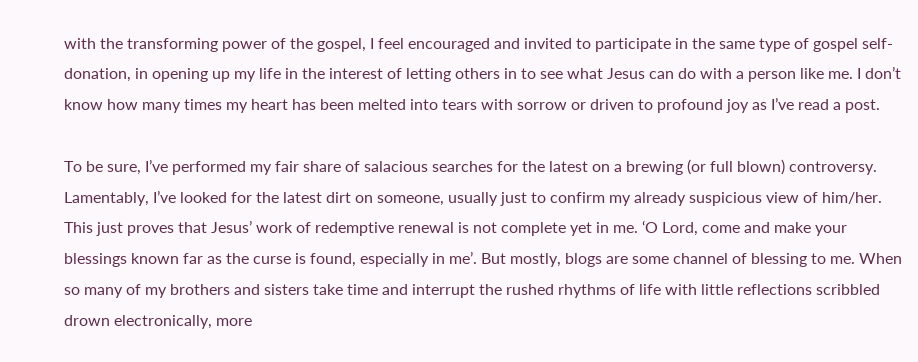with the transforming power of the gospel, I feel encouraged and invited to participate in the same type of gospel self-donation, in opening up my life in the interest of letting others in to see what Jesus can do with a person like me. I don’t know how many times my heart has been melted into tears with sorrow or driven to profound joy as I’ve read a post.

To be sure, I’ve performed my fair share of salacious searches for the latest on a brewing (or full blown) controversy. Lamentably, I’ve looked for the latest dirt on someone, usually just to confirm my already suspicious view of him/her. This just proves that Jesus’ work of redemptive renewal is not complete yet in me. ‘O Lord, come and make your blessings known far as the curse is found, especially in me’. But mostly, blogs are some channel of blessing to me. When so many of my brothers and sisters take time and interrupt the rushed rhythms of life with little reflections scribbled drown electronically, more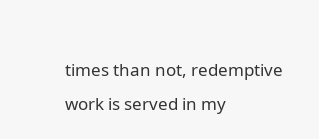times than not, redemptive work is served in my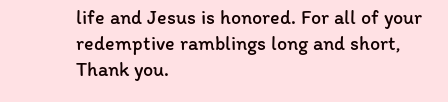life and Jesus is honored. For all of your redemptive ramblings long and short, Thank you.